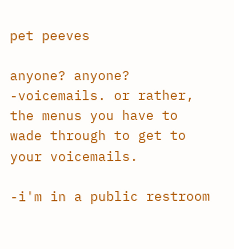pet peeves

anyone? anyone? -voicemails. or rather, the menus you have to wade through to get to your voicemails.

-i'm in a public restroom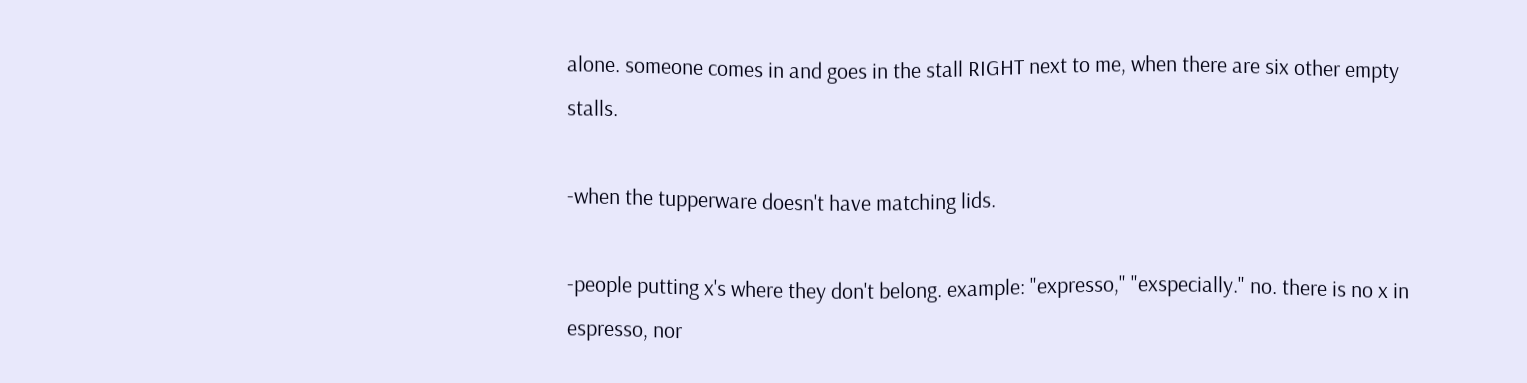alone. someone comes in and goes in the stall RIGHT next to me, when there are six other empty stalls.

-when the tupperware doesn't have matching lids.

-people putting x's where they don't belong. example: "expresso," "exspecially." no. there is no x in espresso, nor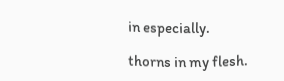in especially.

thorns in my flesh.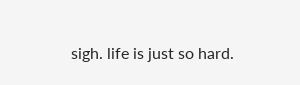sigh. life is just so hard.